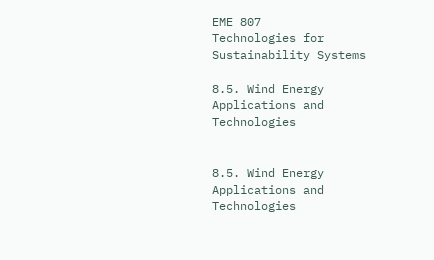EME 807
Technologies for Sustainability Systems

8.5. Wind Energy Applications and Technologies


8.5. Wind Energy Applications and Technologies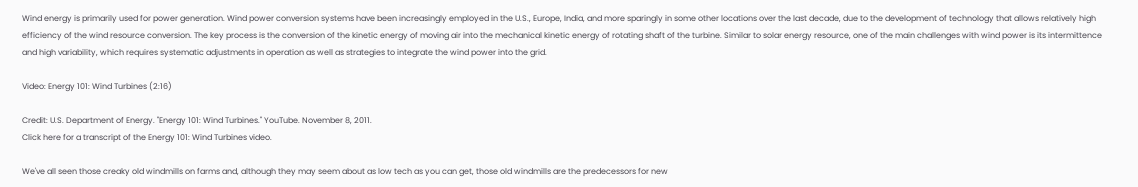Wind energy is primarily used for power generation. Wind power conversion systems have been increasingly employed in the U.S., Europe, India, and more sparingly in some other locations over the last decade, due to the development of technology that allows relatively high efficiency of the wind resource conversion. The key process is the conversion of the kinetic energy of moving air into the mechanical kinetic energy of rotating shaft of the turbine. Similar to solar energy resource, one of the main challenges with wind power is its intermittence and high variability, which requires systematic adjustments in operation as well as strategies to integrate the wind power into the grid.

Video: Energy 101: Wind Turbines (2:16)

Credit: U.S. Department of Energy. "Energy 101: Wind Turbines." YouTube. November 8, 2011.
Click here for a transcript of the Energy 101: Wind Turbines video.

We've all seen those creaky old windmills on farms and, although they may seem about as low tech as you can get, those old windmills are the predecessors for new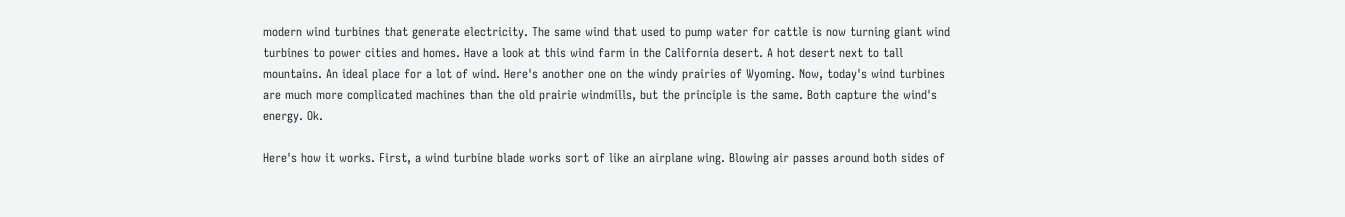modern wind turbines that generate electricity. The same wind that used to pump water for cattle is now turning giant wind turbines to power cities and homes. Have a look at this wind farm in the California desert. A hot desert next to tall mountains. An ideal place for a lot of wind. Here's another one on the windy prairies of Wyoming. Now, today's wind turbines are much more complicated machines than the old prairie windmills, but the principle is the same. Both capture the wind's energy. Ok.

Here's how it works. First, a wind turbine blade works sort of like an airplane wing. Blowing air passes around both sides of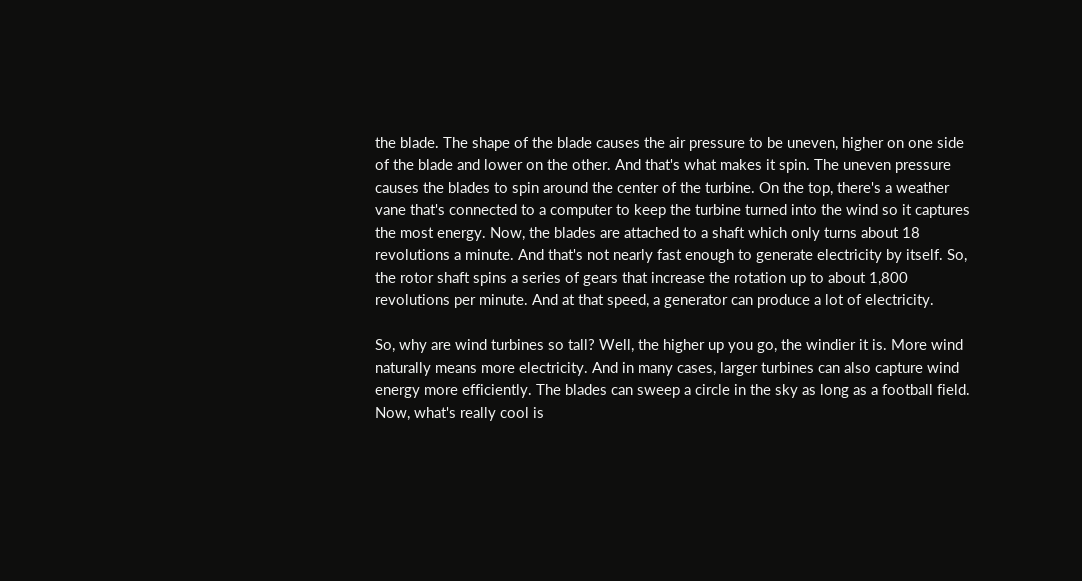the blade. The shape of the blade causes the air pressure to be uneven, higher on one side of the blade and lower on the other. And that's what makes it spin. The uneven pressure causes the blades to spin around the center of the turbine. On the top, there's a weather vane that's connected to a computer to keep the turbine turned into the wind so it captures the most energy. Now, the blades are attached to a shaft which only turns about 18 revolutions a minute. And that's not nearly fast enough to generate electricity by itself. So, the rotor shaft spins a series of gears that increase the rotation up to about 1,800 revolutions per minute. And at that speed, a generator can produce a lot of electricity.

So, why are wind turbines so tall? Well, the higher up you go, the windier it is. More wind naturally means more electricity. And in many cases, larger turbines can also capture wind energy more efficiently. The blades can sweep a circle in the sky as long as a football field. Now, what's really cool is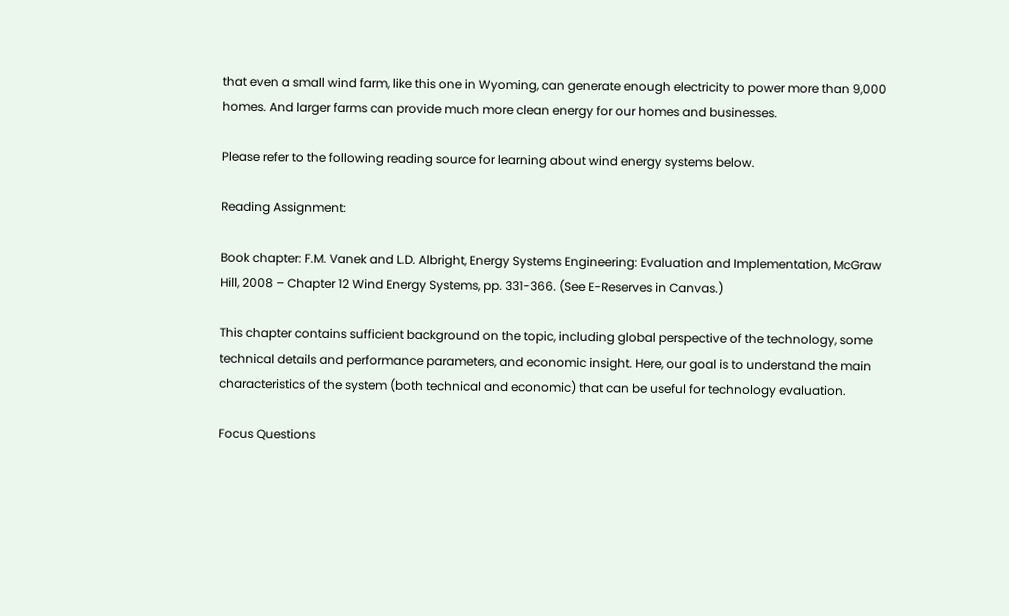that even a small wind farm, like this one in Wyoming, can generate enough electricity to power more than 9,000 homes. And larger farms can provide much more clean energy for our homes and businesses.

Please refer to the following reading source for learning about wind energy systems below.

Reading Assignment:

Book chapter: F.M. Vanek and L.D. Albright, Energy Systems Engineering: Evaluation and Implementation, McGraw Hill, 2008 – Chapter 12 Wind Energy Systems, pp. 331-366. (See E-Reserves in Canvas.)

This chapter contains sufficient background on the topic, including global perspective of the technology, some technical details and performance parameters, and economic insight. Here, our goal is to understand the main characteristics of the system (both technical and economic) that can be useful for technology evaluation.

Focus Questions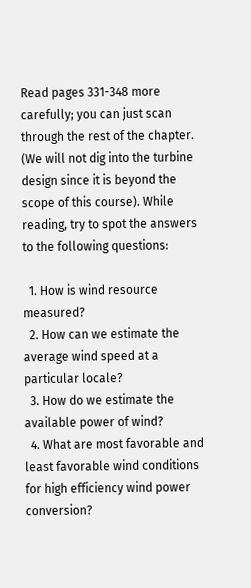Read pages 331-348 more carefully; you can just scan through the rest of the chapter. (We will not dig into the turbine design since it is beyond the scope of this course). While reading, try to spot the answers to the following questions:

  1. How is wind resource measured?
  2. How can we estimate the average wind speed at a particular locale?
  3. How do we estimate the available power of wind?
  4. What are most favorable and least favorable wind conditions for high efficiency wind power conversion?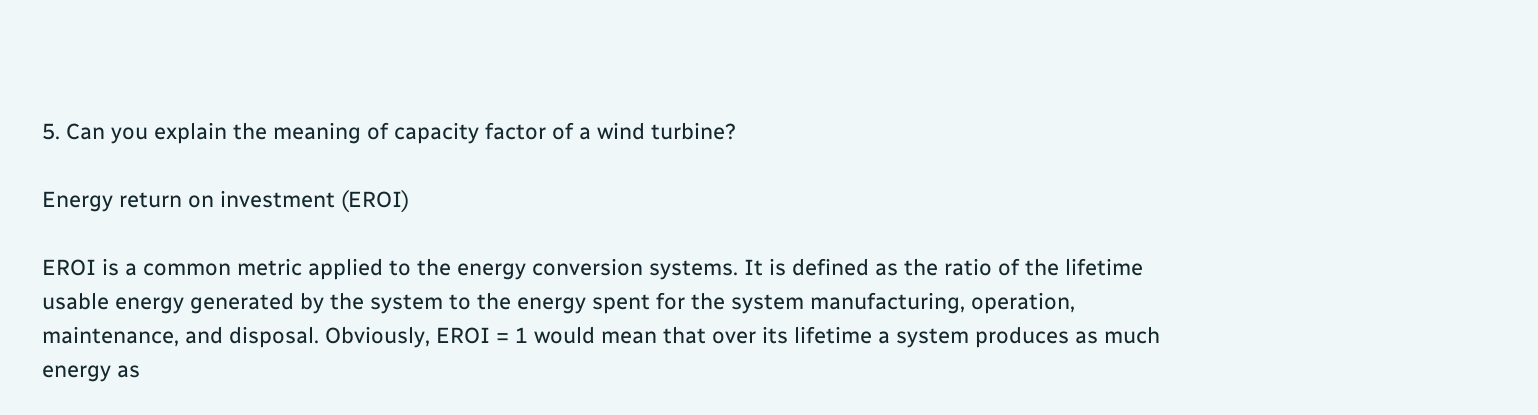5. Can you explain the meaning of capacity factor of a wind turbine?

Energy return on investment (EROI)

EROI is a common metric applied to the energy conversion systems. It is defined as the ratio of the lifetime usable energy generated by the system to the energy spent for the system manufacturing, operation, maintenance, and disposal. Obviously, EROI = 1 would mean that over its lifetime a system produces as much energy as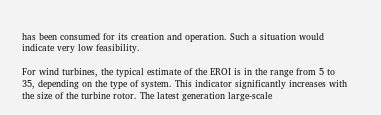has been consumed for its creation and operation. Such a situation would indicate very low feasibility.

For wind turbines, the typical estimate of the EROI is in the range from 5 to 35, depending on the type of system. This indicator significantly increases with the size of the turbine rotor. The latest generation large-scale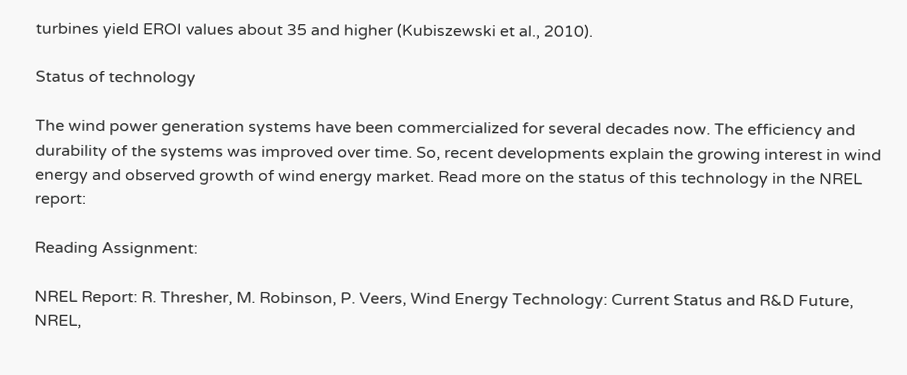turbines yield EROI values about 35 and higher (Kubiszewski et al., 2010).

Status of technology

The wind power generation systems have been commercialized for several decades now. The efficiency and durability of the systems was improved over time. So, recent developments explain the growing interest in wind energy and observed growth of wind energy market. Read more on the status of this technology in the NREL report:

Reading Assignment:

NREL Report: R. Thresher, M. Robinson, P. Veers, Wind Energy Technology: Current Status and R&D Future, NREL,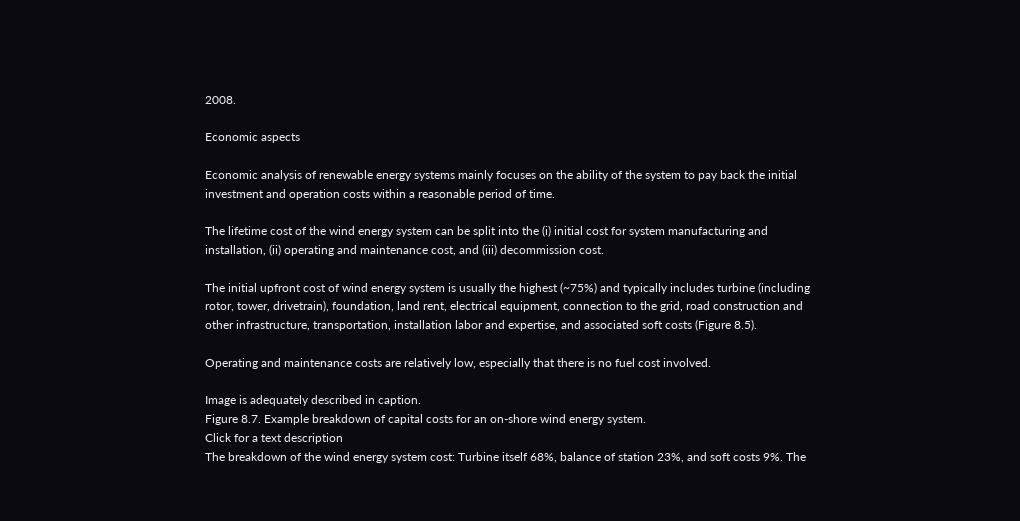2008.

Economic aspects

Economic analysis of renewable energy systems mainly focuses on the ability of the system to pay back the initial investment and operation costs within a reasonable period of time.

The lifetime cost of the wind energy system can be split into the (i) initial cost for system manufacturing and installation, (ii) operating and maintenance cost, and (iii) decommission cost.

The initial upfront cost of wind energy system is usually the highest (~75%) and typically includes turbine (including rotor, tower, drivetrain), foundation, land rent, electrical equipment, connection to the grid, road construction and other infrastructure, transportation, installation labor and expertise, and associated soft costs (Figure 8.5).

Operating and maintenance costs are relatively low, especially that there is no fuel cost involved.

Image is adequately described in caption.
Figure 8.7. Example breakdown of capital costs for an on-shore wind energy system.
Click for a text description
The breakdown of the wind energy system cost: Turbine itself 68%, balance of station 23%, and soft costs 9%. The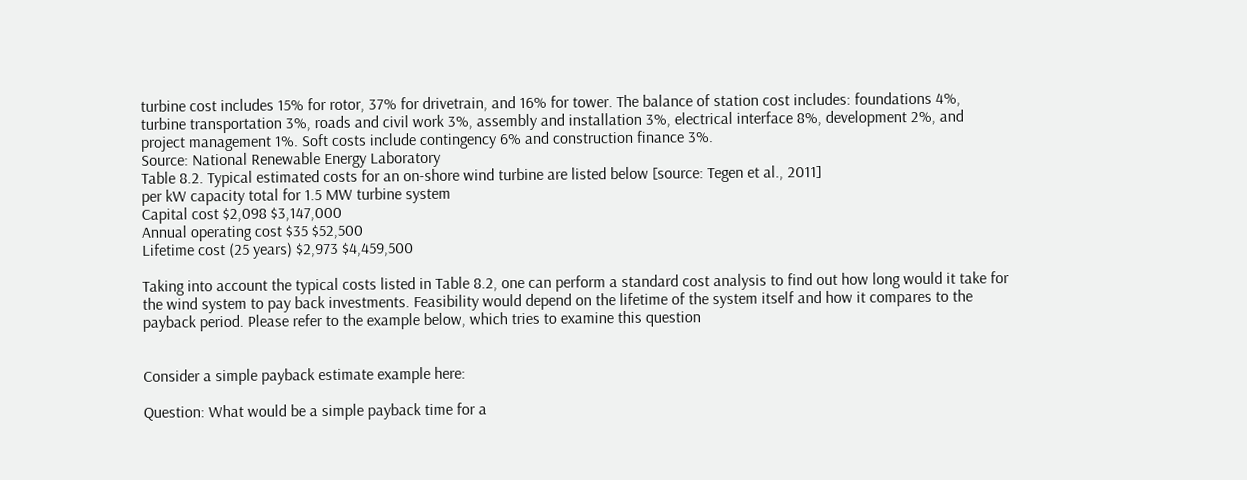turbine cost includes 15% for rotor, 37% for drivetrain, and 16% for tower. The balance of station cost includes: foundations 4%, turbine transportation 3%, roads and civil work 3%, assembly and installation 3%, electrical interface 8%, development 2%, and project management 1%. Soft costs include contingency 6% and construction finance 3%.
Source: National Renewable Energy Laboratory
Table 8.2. Typical estimated costs for an on-shore wind turbine are listed below [source: Tegen et al., 2011]
per kW capacity total for 1.5 MW turbine system
Capital cost $2,098 $3,147,000
Annual operating cost $35 $52,500
Lifetime cost (25 years) $2,973 $4,459,500

Taking into account the typical costs listed in Table 8.2, one can perform a standard cost analysis to find out how long would it take for the wind system to pay back investments. Feasibility would depend on the lifetime of the system itself and how it compares to the payback period. Please refer to the example below, which tries to examine this question


Consider a simple payback estimate example here:

Question: What would be a simple payback time for a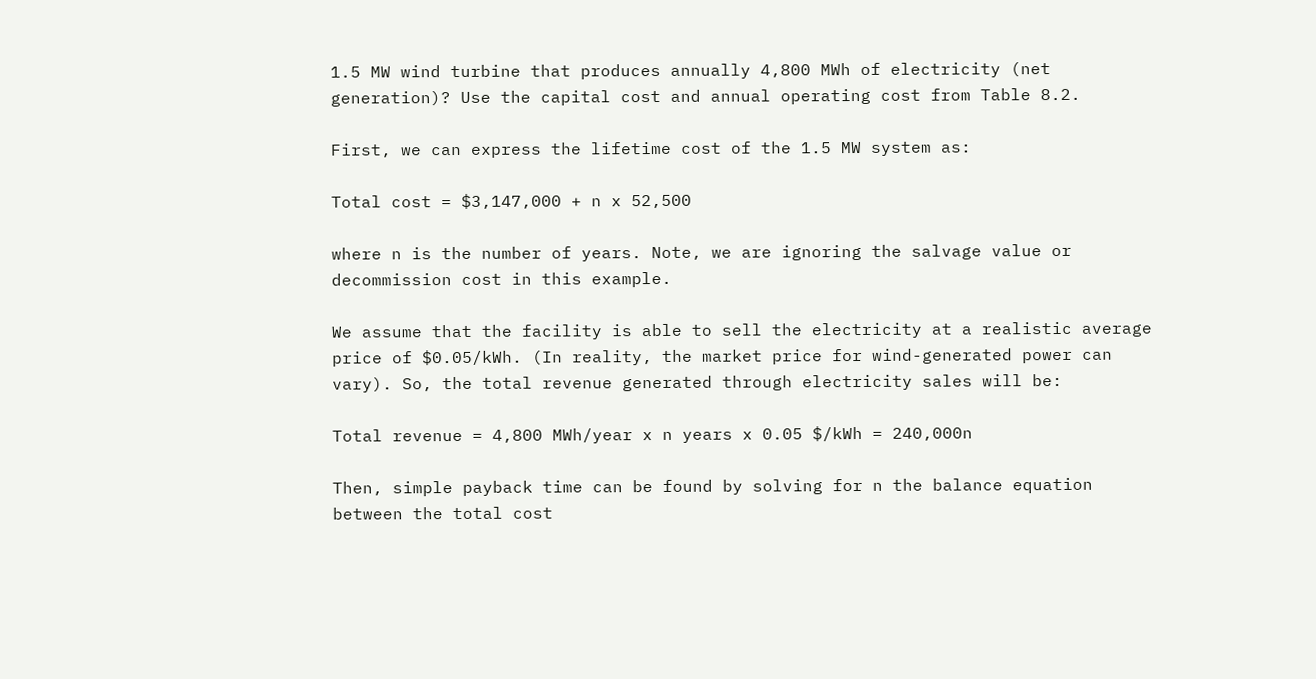1.5 MW wind turbine that produces annually 4,800 MWh of electricity (net generation)? Use the capital cost and annual operating cost from Table 8.2.

First, we can express the lifetime cost of the 1.5 MW system as:

Total cost = $3,147,000 + n x 52,500

where n is the number of years. Note, we are ignoring the salvage value or decommission cost in this example.

We assume that the facility is able to sell the electricity at a realistic average price of $0.05/kWh. (In reality, the market price for wind-generated power can vary). So, the total revenue generated through electricity sales will be:

Total revenue = 4,800 MWh/year x n years x 0.05 $/kWh = 240,000n

Then, simple payback time can be found by solving for n the balance equation between the total cost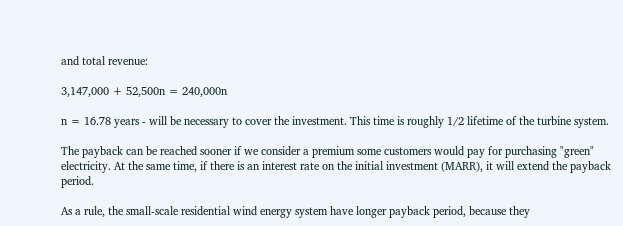and total revenue:

3,147,000 + 52,500n = 240,000n

n = 16.78 years - will be necessary to cover the investment. This time is roughly 1/2 lifetime of the turbine system.

The payback can be reached sooner if we consider a premium some customers would pay for purchasing "green" electricity. At the same time, if there is an interest rate on the initial investment (MARR), it will extend the payback period.

As a rule, the small-scale residential wind energy system have longer payback period, because they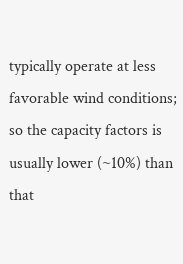typically operate at less favorable wind conditions; so the capacity factors is usually lower (~10%) than that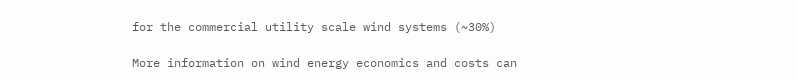for the commercial utility scale wind systems (~30%)

More information on wind energy economics and costs can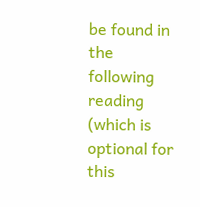be found in the following reading (which is optional for this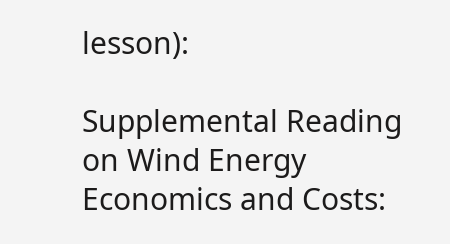lesson):

Supplemental Reading on Wind Energy Economics and Costs: